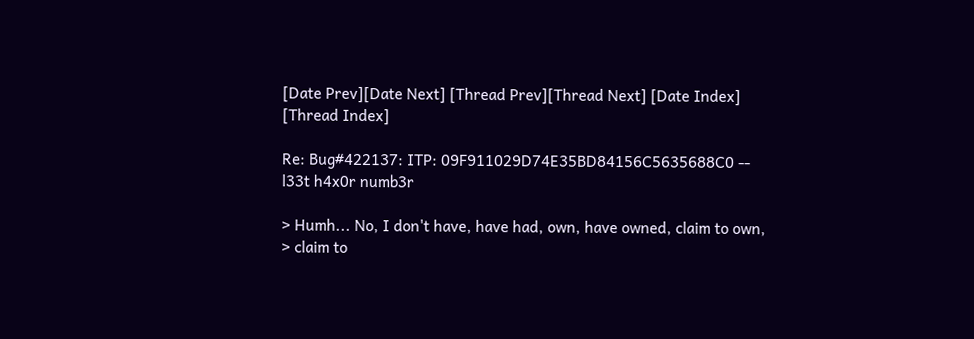[Date Prev][Date Next] [Thread Prev][Thread Next] [Date Index] [Thread Index]

Re: Bug#422137: ITP: 09F911029D74E35BD84156C5635688C0 -- l33t h4x0r numb3r

> Humh... No, I don't have, have had, own, have owned, claim to own,
> claim to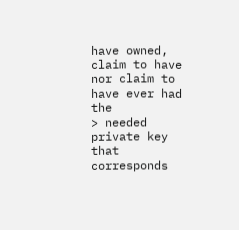have owned, claim to have nor claim to have ever had the
> needed private key that corresponds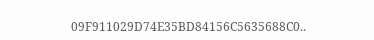09F911029D74E35BD84156C5635688C0..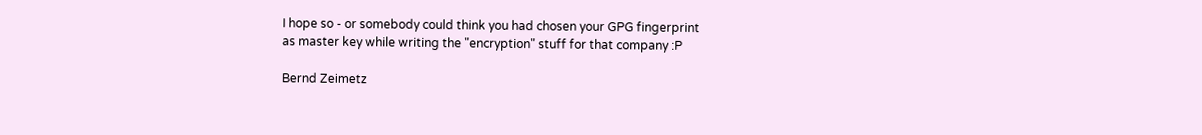I hope so - or somebody could think you had chosen your GPG fingerprint
as master key while writing the "encryption" stuff for that company :P

Bernd Zeimetz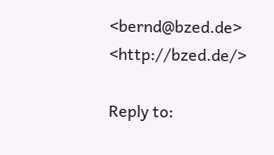<bernd@bzed.de>                         <http://bzed.de/>

Reply to: